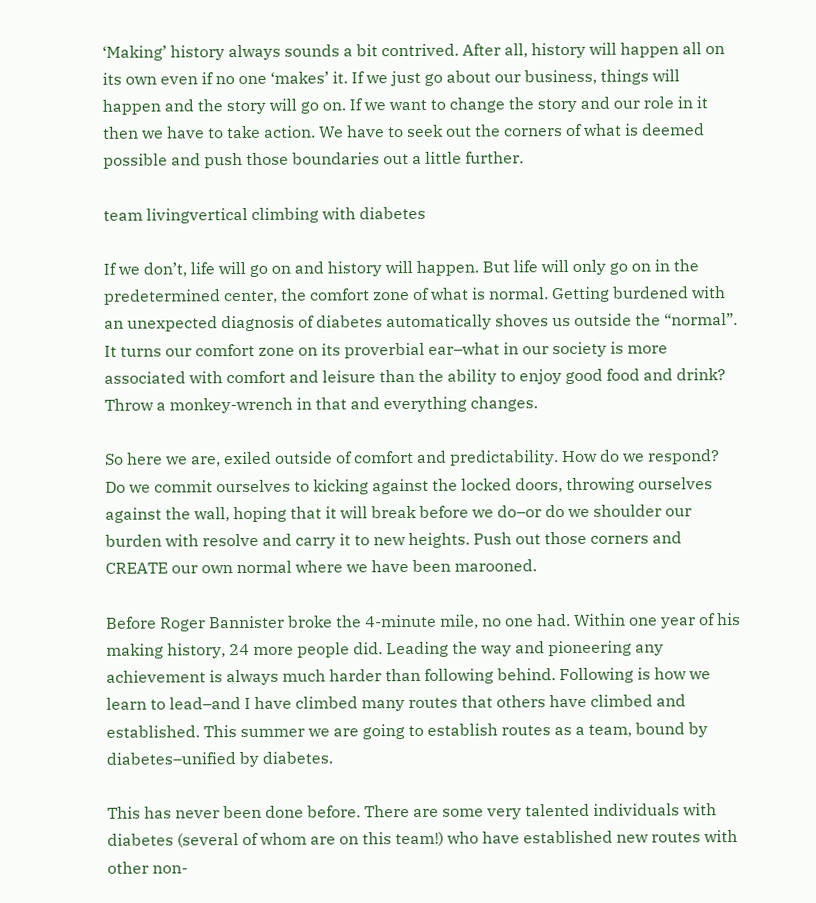‘Making’ history always sounds a bit contrived. After all, history will happen all on its own even if no one ‘makes’ it. If we just go about our business, things will happen and the story will go on. If we want to change the story and our role in it then we have to take action. We have to seek out the corners of what is deemed possible and push those boundaries out a little further.

team livingvertical climbing with diabetes

If we don’t, life will go on and history will happen. But life will only go on in the predetermined center, the comfort zone of what is normal. Getting burdened with an unexpected diagnosis of diabetes automatically shoves us outside the “normal”. It turns our comfort zone on its proverbial ear–what in our society is more associated with comfort and leisure than the ability to enjoy good food and drink? Throw a monkey-wrench in that and everything changes.

So here we are, exiled outside of comfort and predictability. How do we respond? Do we commit ourselves to kicking against the locked doors, throwing ourselves against the wall, hoping that it will break before we do–or do we shoulder our burden with resolve and carry it to new heights. Push out those corners and CREATE our own normal where we have been marooned.

Before Roger Bannister broke the 4-minute mile, no one had. Within one year of his making history, 24 more people did. Leading the way and pioneering any achievement is always much harder than following behind. Following is how we learn to lead–and I have climbed many routes that others have climbed and established. This summer we are going to establish routes as a team, bound by diabetes–unified by diabetes.

This has never been done before. There are some very talented individuals with diabetes (several of whom are on this team!) who have established new routes with other non-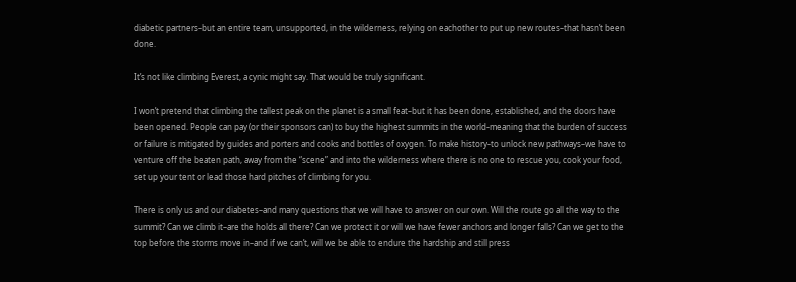diabetic partners–but an entire team, unsupported, in the wilderness, relying on eachother to put up new routes–that hasn’t been done.

It’s not like climbing Everest, a cynic might say. That would be truly significant.

I won’t pretend that climbing the tallest peak on the planet is a small feat–but it has been done, established, and the doors have been opened. People can pay (or their sponsors can) to buy the highest summits in the world–meaning that the burden of success or failure is mitigated by guides and porters and cooks and bottles of oxygen. To make history–to unlock new pathways–we have to venture off the beaten path, away from the “scene” and into the wilderness where there is no one to rescue you, cook your food, set up your tent or lead those hard pitches of climbing for you.

There is only us and our diabetes–and many questions that we will have to answer on our own. Will the route go all the way to the summit? Can we climb it–are the holds all there? Can we protect it or will we have fewer anchors and longer falls? Can we get to the top before the storms move in–and if we can’t, will we be able to endure the hardship and still press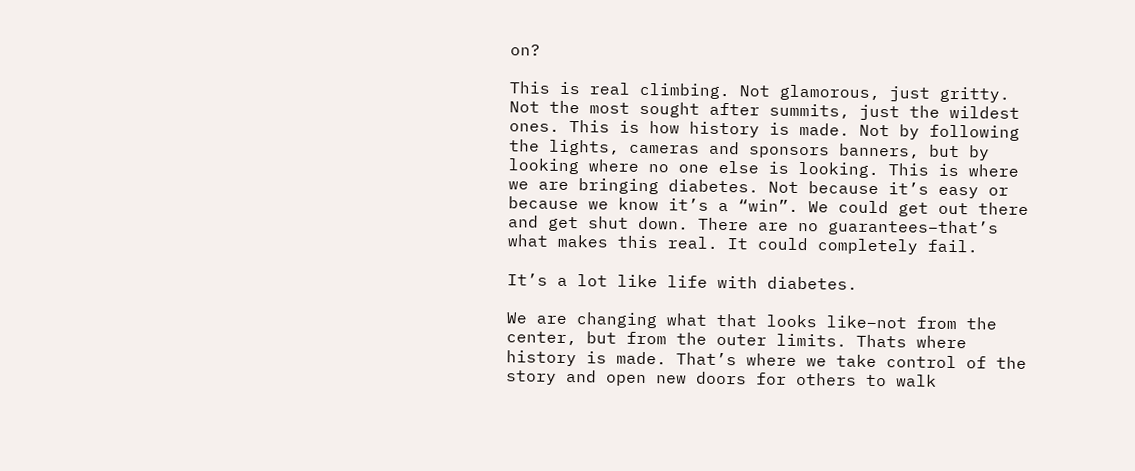on?

This is real climbing. Not glamorous, just gritty. Not the most sought after summits, just the wildest ones. This is how history is made. Not by following the lights, cameras and sponsors banners, but by looking where no one else is looking. This is where we are bringing diabetes. Not because it’s easy or because we know it’s a “win”. We could get out there and get shut down. There are no guarantees–that’s what makes this real. It could completely fail.

It’s a lot like life with diabetes.

We are changing what that looks like–not from the center, but from the outer limits. Thats where history is made. That’s where we take control of the story and open new doors for others to walk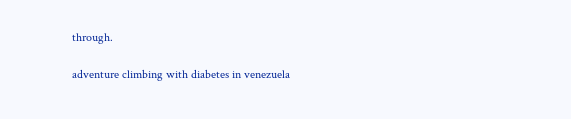through.

adventure climbing with diabetes in venezuela